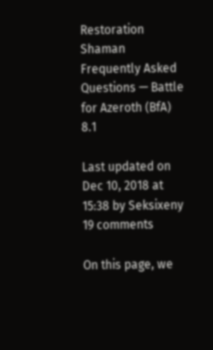Restoration Shaman Frequently Asked Questions — Battle for Azeroth (BfA) 8.1

Last updated on Dec 10, 2018 at 15:38 by Seksixeny 19 comments

On this page, we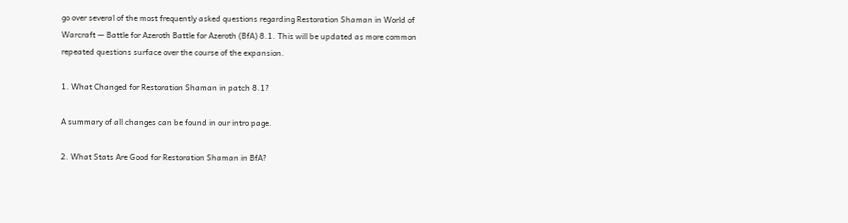go over several of the most frequently asked questions regarding Restoration Shaman in World of Warcraft — Battle for Azeroth Battle for Azeroth (BfA) 8.1. This will be updated as more common repeated questions surface over the course of the expansion.

1. What Changed for Restoration Shaman in patch 8.1?

A summary of all changes can be found in our intro page.

2. What Stats Are Good for Restoration Shaman in BfA?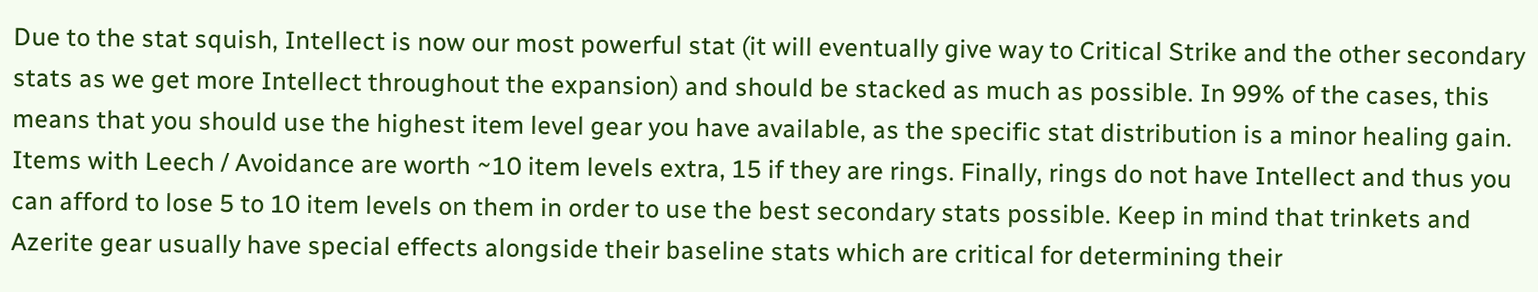Due to the stat squish, Intellect is now our most powerful stat (it will eventually give way to Critical Strike and the other secondary stats as we get more Intellect throughout the expansion) and should be stacked as much as possible. In 99% of the cases, this means that you should use the highest item level gear you have available, as the specific stat distribution is a minor healing gain. Items with Leech / Avoidance are worth ~10 item levels extra, 15 if they are rings. Finally, rings do not have Intellect and thus you can afford to lose 5 to 10 item levels on them in order to use the best secondary stats possible. Keep in mind that trinkets and Azerite gear usually have special effects alongside their baseline stats which are critical for determining their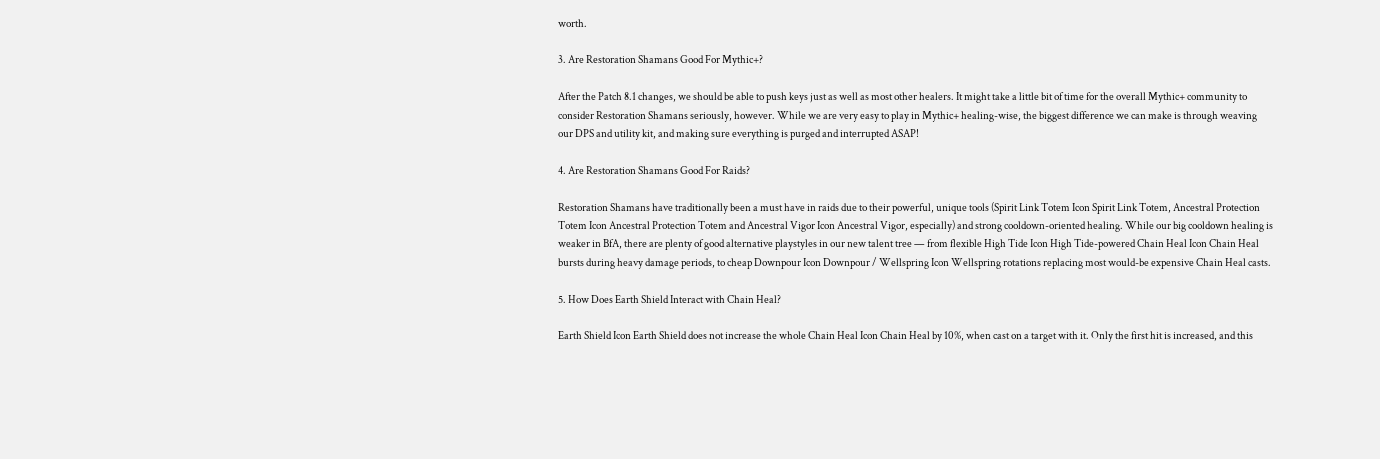worth.

3. Are Restoration Shamans Good For Mythic+?

After the Patch 8.1 changes, we should be able to push keys just as well as most other healers. It might take a little bit of time for the overall Mythic+ community to consider Restoration Shamans seriously, however. While we are very easy to play in Mythic+ healing-wise, the biggest difference we can make is through weaving our DPS and utility kit, and making sure everything is purged and interrupted ASAP!

4. Are Restoration Shamans Good For Raids?

Restoration Shamans have traditionally been a must have in raids due to their powerful, unique tools (Spirit Link Totem Icon Spirit Link Totem, Ancestral Protection Totem Icon Ancestral Protection Totem and Ancestral Vigor Icon Ancestral Vigor, especially) and strong cooldown-oriented healing. While our big cooldown healing is weaker in BfA, there are plenty of good alternative playstyles in our new talent tree — from flexible High Tide Icon High Tide-powered Chain Heal Icon Chain Heal bursts during heavy damage periods, to cheap Downpour Icon Downpour / Wellspring Icon Wellspring rotations replacing most would-be expensive Chain Heal casts.

5. How Does Earth Shield Interact with Chain Heal?

Earth Shield Icon Earth Shield does not increase the whole Chain Heal Icon Chain Heal by 10%, when cast on a target with it. Only the first hit is increased, and this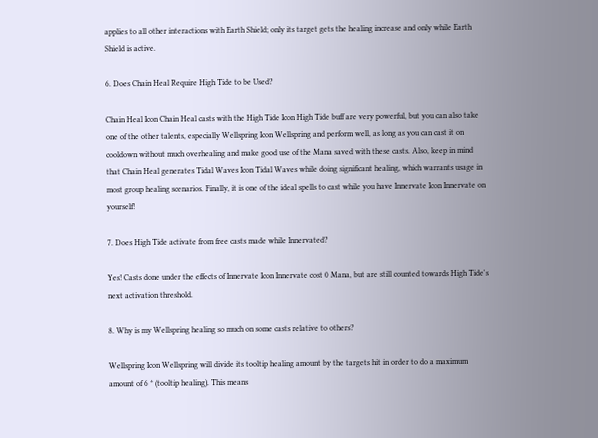applies to all other interactions with Earth Shield; only its target gets the healing increase and only while Earth Shield is active.

6. Does Chain Heal Require High Tide to be Used?

Chain Heal Icon Chain Heal casts with the High Tide Icon High Tide buff are very powerful, but you can also take one of the other talents, especially Wellspring Icon Wellspring and perform well, as long as you can cast it on cooldown without much overhealing and make good use of the Mana saved with these casts. Also, keep in mind that Chain Heal generates Tidal Waves Icon Tidal Waves while doing significant healing, which warrants usage in most group healing scenarios. Finally, it is one of the ideal spells to cast while you have Innervate Icon Innervate on yourself!

7. Does High Tide activate from free casts made while Innervated?

Yes! Casts done under the effects of Innervate Icon Innervate cost 0 Mana, but are still counted towards High Tide's next activation threshold.

8. Why is my Wellspring healing so much on some casts relative to others?

Wellspring Icon Wellspring will divide its tooltip healing amount by the targets hit in order to do a maximum amount of 6 * (tooltip healing). This means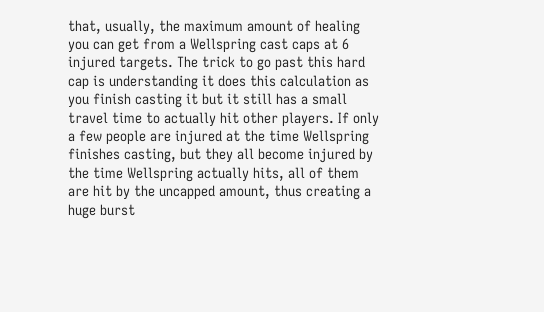that, usually, the maximum amount of healing you can get from a Wellspring cast caps at 6 injured targets. The trick to go past this hard cap is understanding it does this calculation as you finish casting it but it still has a small travel time to actually hit other players. If only a few people are injured at the time Wellspring finishes casting, but they all become injured by the time Wellspring actually hits, all of them are hit by the uncapped amount, thus creating a huge burst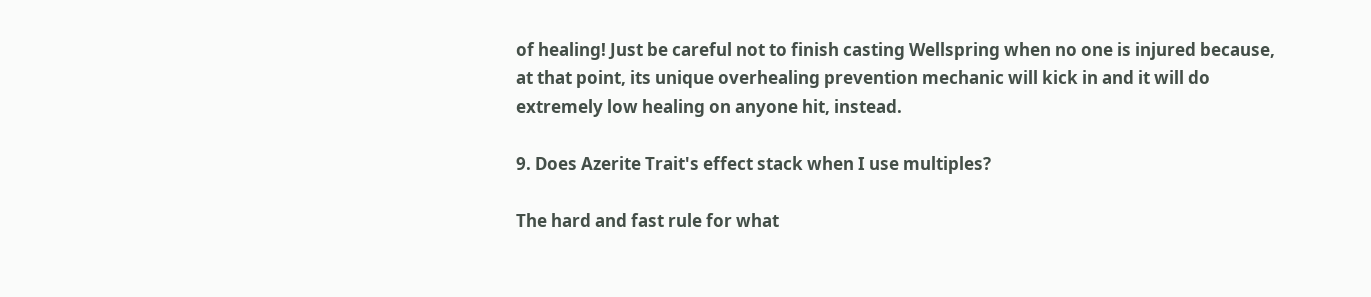of healing! Just be careful not to finish casting Wellspring when no one is injured because, at that point, its unique overhealing prevention mechanic will kick in and it will do extremely low healing on anyone hit, instead.

9. Does Azerite Trait's effect stack when I use multiples?

The hard and fast rule for what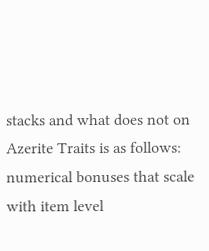stacks and what does not on Azerite Traits is as follows: numerical bonuses that scale with item level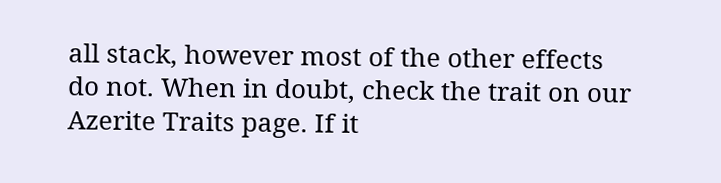all stack, however most of the other effects do not. When in doubt, check the trait on our Azerite Traits page. If it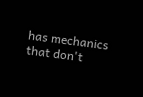has mechanics that don't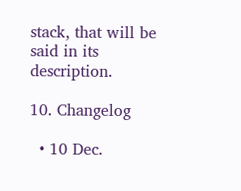stack, that will be said in its description.

10. Changelog

  • 10 Dec.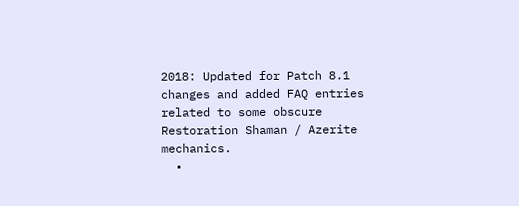2018: Updated for Patch 8.1 changes and added FAQ entries related to some obscure Restoration Shaman / Azerite mechanics.
  •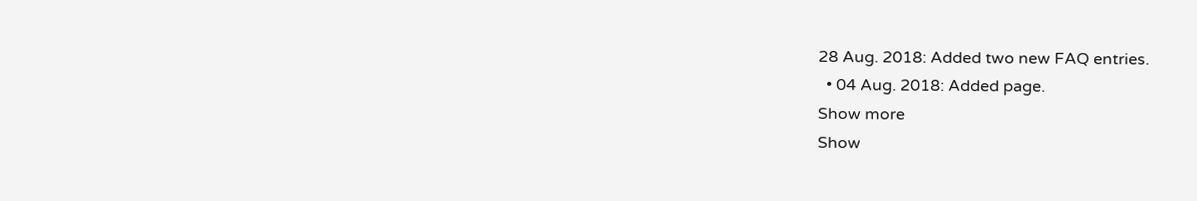28 Aug. 2018: Added two new FAQ entries.
  • 04 Aug. 2018: Added page.
Show more
Show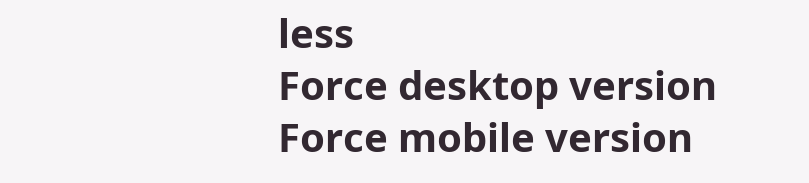less
Force desktop version
Force mobile version